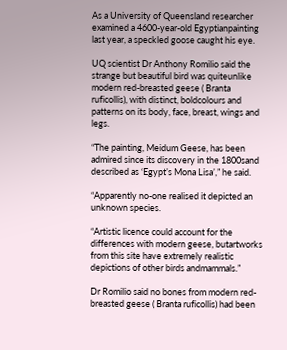As a University of Queensland researcher examined a 4600-year-old Egyptianpainting last year, a speckled goose caught his eye.

UQ scientist Dr Anthony Romilio said the strange but beautiful bird was quiteunlike modern red-breasted geese ( Branta ruficollis), with distinct, boldcolours and patterns on its body, face, breast, wings and legs.

“The painting, Meidum Geese, has been admired since its discovery in the 1800sand described as ‘Egypt’s Mona Lisa’,” he said.

“Apparently no-one realised it depicted an unknown species.

“Artistic licence could account for the differences with modern geese, butartworks from this site have extremely realistic depictions of other birds andmammals.”

Dr Romilio said no bones from modern red-breasted geese ( Branta ruficollis) had been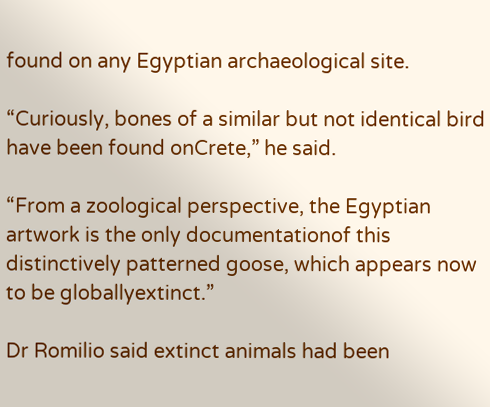found on any Egyptian archaeological site.

“Curiously, bones of a similar but not identical bird have been found onCrete,” he said.

“From a zoological perspective, the Egyptian artwork is the only documentationof this distinctively patterned goose, which appears now to be globallyextinct.”

Dr Romilio said extinct animals had been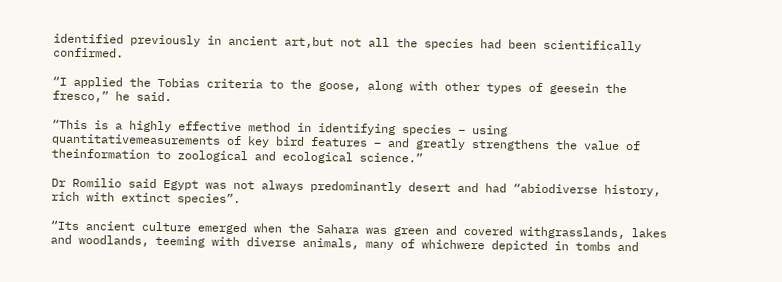identified previously in ancient art,but not all the species had been scientifically confirmed.

“I applied the Tobias criteria to the goose, along with other types of geesein the fresco,” he said.

“This is a highly effective method in identifying species – using quantitativemeasurements of key bird features – and greatly strengthens the value of theinformation to zoological and ecological science.”

Dr Romilio said Egypt was not always predominantly desert and had “abiodiverse history, rich with extinct species”.

“Its ancient culture emerged when the Sahara was green and covered withgrasslands, lakes and woodlands, teeming with diverse animals, many of whichwere depicted in tombs and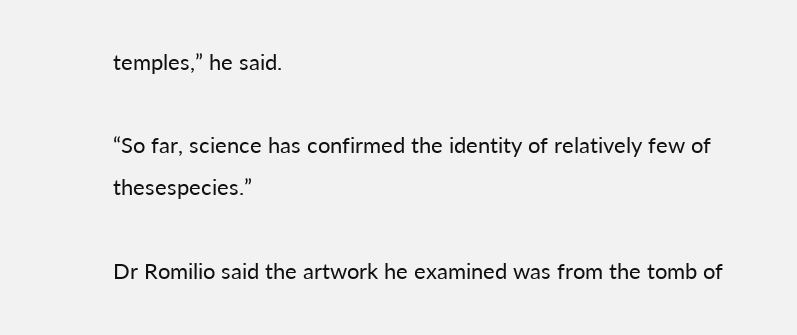temples,” he said.

“So far, science has confirmed the identity of relatively few of thesespecies.”

Dr Romilio said the artwork he examined was from the tomb of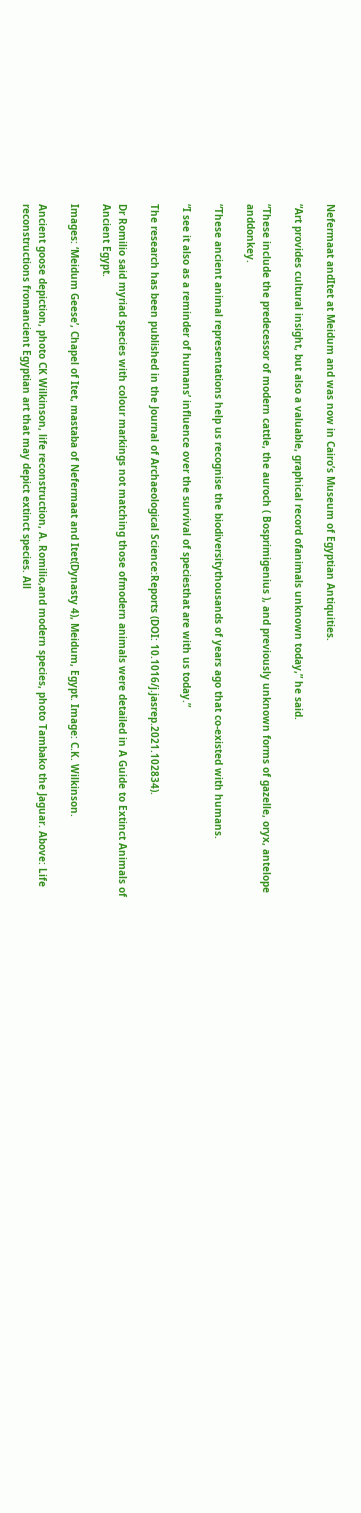Nefermaat andItet at Meidum and was now in Cairo’s Museum of Egyptian Antiquities.

“Art provides cultural insight, but also a valuable, graphical record ofanimals unknown today,” he said.

“These include the predecessor of modern cattle, the auroch ( Bosprimigenius ), and previously unknown forms of gazelle, oryx, antelope anddonkey.

“These ancient animal representations help us recognise the biodiversitythousands of years ago that co-existed with humans.

“I see it also as a reminder of humans’ influence over the survival of speciesthat are with us today.”

The research has been published in the Journal of Archaeological Science:Reports (DOI: 10.1016/j.jasrep.2021.102834).

Dr Romilio said myriad species with colour markings not matching those ofmodern animals were detailed in A Guide to Extinct Animals of Ancient Egypt.

Images: ‘Meidum Geese’, Chapel of Itet, mastaba of Nefermaat and Itet(Dynasty 4), Meidum, Egypt. Image: C.K. Wilkinson.

Ancient goose depiction, photo CK Wilkinson, life reconstruction, A. Romilio,and modern species, photo Tambako the Jaguar. Above: Life reconstructions fromancient Egyptian art that may depict extinct species. All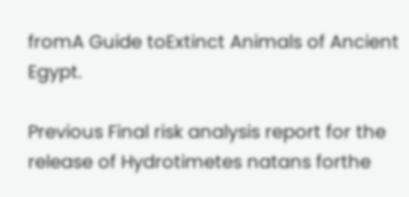fromA Guide toExtinct Animals of Ancient Egypt.

Previous Final risk analysis report for the release of Hydrotimetes natans forthe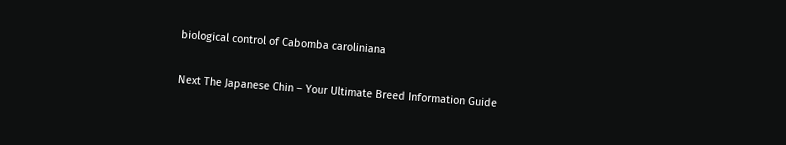biological control of Cabomba caroliniana

Next The Japanese Chin – Your Ultimate Breed Information Guide